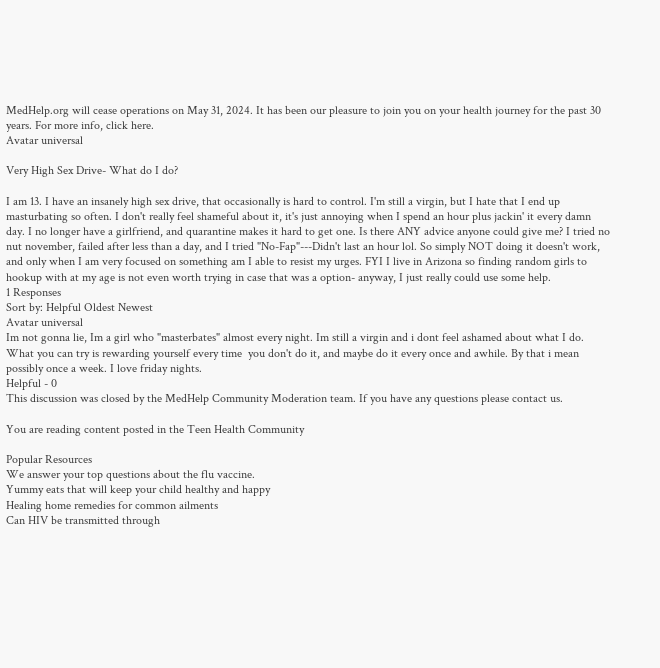MedHelp.org will cease operations on May 31, 2024. It has been our pleasure to join you on your health journey for the past 30 years. For more info, click here.
Avatar universal

Very High Sex Drive- What do I do?

I am 13. I have an insanely high sex drive, that occasionally is hard to control. I'm still a virgin, but I hate that I end up masturbating so often. I don't really feel shameful about it, it's just annoying when I spend an hour plus jackin' it every damn day. I no longer have a girlfriend, and quarantine makes it hard to get one. Is there ANY advice anyone could give me? I tried no nut november, failed after less than a day, and I tried "No-Fap"---Didn't last an hour lol. So simply NOT doing it doesn't work, and only when I am very focused on something am I able to resist my urges. FYI I live in Arizona so finding random girls to hookup with at my age is not even worth trying in case that was a option- anyway, I just really could use some help.
1 Responses
Sort by: Helpful Oldest Newest
Avatar universal
Im not gonna lie, Im a girl who "masterbates" almost every night. Im still a virgin and i dont feel ashamed about what I do. What you can try is rewarding yourself every time  you don't do it, and maybe do it every once and awhile. By that i mean possibly once a week. I love friday nights.
Helpful - 0
This discussion was closed by the MedHelp Community Moderation team. If you have any questions please contact us.

You are reading content posted in the Teen Health Community

Popular Resources
We answer your top questions about the flu vaccine.
Yummy eats that will keep your child healthy and happy
Healing home remedies for common ailments
Can HIV be transmitted through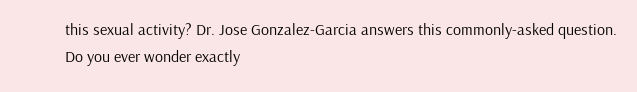this sexual activity? Dr. Jose Gonzalez-Garcia answers this commonly-asked question.
Do you ever wonder exactly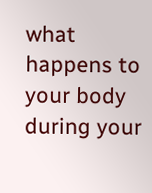what happens to your body during your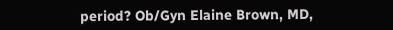period? Ob/Gyn Elaine Brown, MD,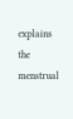explains the menstrual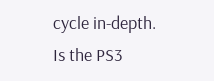cycle in-depth.
Is the PS3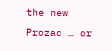the new Prozac … or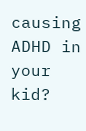causing ADHD in your kid?